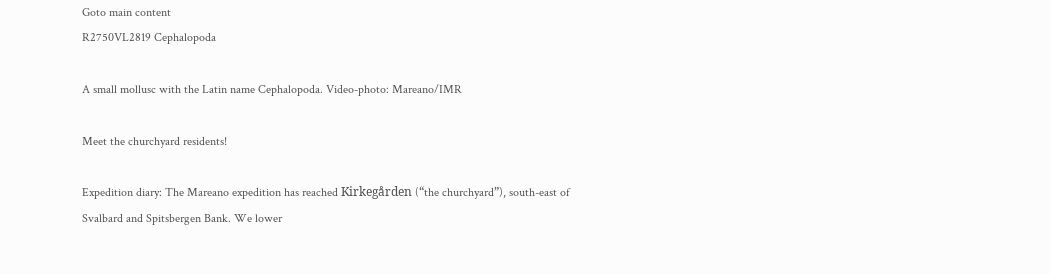Goto main content
R2750VL2819 Cephalopoda

A small mollusc with the Latin name Cephalopoda. Video-photo: Mareano/IMR

Meet the churchyard residents!

Expedition diary: The Mareano expedition has reached Kirkegården (“the churchyard”), south-east of Svalbard and Spitsbergen Bank. We lower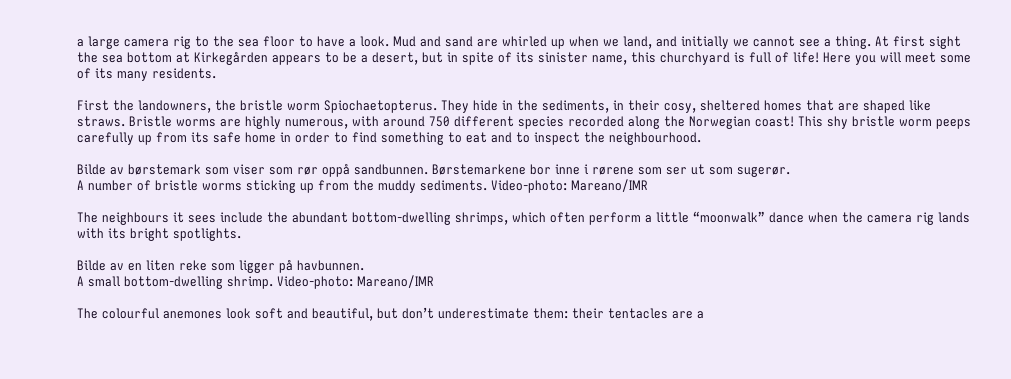a large camera rig to the sea floor to have a look. Mud and sand are whirled up when we land, and initially we cannot see a thing. At first sight the sea bottom at Kirkegården appears to be a desert, but in spite of its sinister name, this churchyard is full of life! Here you will meet some of its many residents.

First the landowners, the bristle worm Spiochaetopterus. They hide in the sediments, in their cosy, sheltered homes that are shaped like straws. Bristle worms are highly numerous, with around 750 different species recorded along the Norwegian coast! This shy bristle worm peeps carefully up from its safe home in order to find something to eat and to inspect the neighbourhood.

Bilde av børstemark som viser som rør oppå sandbunnen. Børstemarkene bor inne i rørene som ser ut som sugerør.
A number of bristle worms sticking up from the muddy sediments. Video-photo: Mareano/IMR

The neighbours it sees include the abundant bottom-dwelling shrimps, which often perform a little “moonwalk” dance when the camera rig lands with its bright spotlights.

Bilde av en liten reke som ligger på havbunnen.
A small bottom-dwelling shrimp. Video-photo: Mareano/IMR

The colourful anemones look soft and beautiful, but don’t underestimate them: their tentacles are a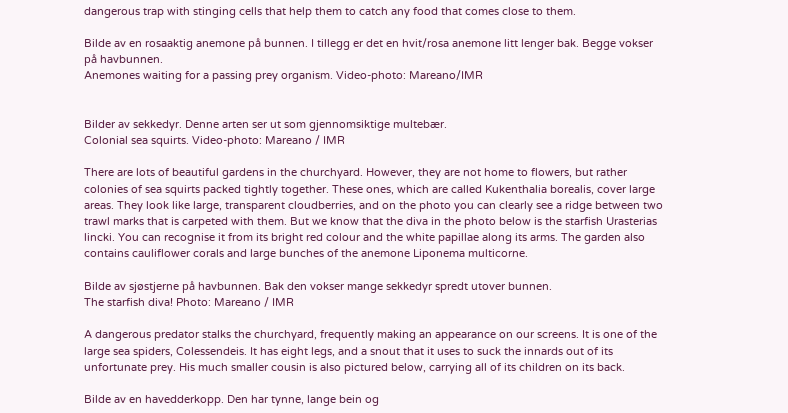dangerous trap with stinging cells that help them to catch any food that comes close to them.

Bilde av en rosaaktig anemone på bunnen. I tillegg er det en hvit/rosa anemone litt lenger bak. Begge vokser på havbunnen.
Anemones waiting for a passing prey organism. Video-photo: Mareano/IMR


Bilder av sekkedyr. Denne arten ser ut som gjennomsiktige multebær.
Colonial sea squirts. Video-photo: Mareano / IMR

There are lots of beautiful gardens in the churchyard. However, they are not home to flowers, but rather colonies of sea squirts packed tightly together. These ones, which are called Kukenthalia borealis, cover large areas. They look like large, transparent cloudberries, and on the photo you can clearly see a ridge between two trawl marks that is carpeted with them. But we know that the diva in the photo below is the starfish Urasterias lincki. You can recognise it from its bright red colour and the white papillae along its arms. The garden also contains cauliflower corals and large bunches of the anemone Liponema multicorne.

Bilde av sjøstjerne på havbunnen. Bak den vokser mange sekkedyr spredt utover bunnen.
The starfish diva! Photo: Mareano / IMR

A dangerous predator stalks the churchyard, frequently making an appearance on our screens. It is one of the large sea spiders, Colessendeis. It has eight legs, and a snout that it uses to suck the innards out of its unfortunate prey. His much smaller cousin is also pictured below, carrying all of its children on its back.

Bilde av en havedderkopp. Den har tynne, lange bein og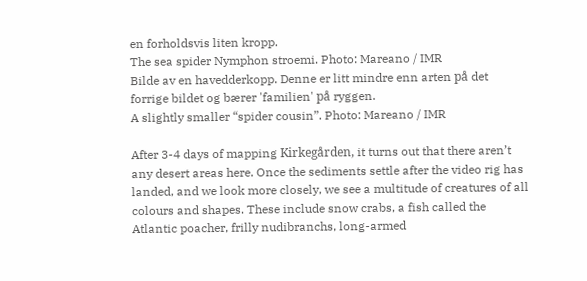en forholdsvis liten kropp.
The sea spider Nymphon stroemi. Photo: Mareano / IMR
Bilde av en havedderkopp. Denne er litt mindre enn arten på det forrige bildet og bærer 'familien' på ryggen.
A slightly smaller “spider cousin”. Photo: Mareano / IMR

After 3-4 days of mapping Kirkegården, it turns out that there aren’t any desert areas here. Once the sediments settle after the video rig has landed, and we look more closely, we see a multitude of creatures of all colours and shapes. These include snow crabs, a fish called the Atlantic poacher, frilly nudibranchs, long-armed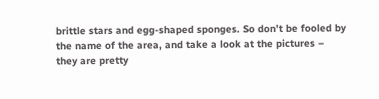brittle stars and egg-shaped sponges. So don’t be fooled by the name of the area, and take a look at the pictures – they are pretty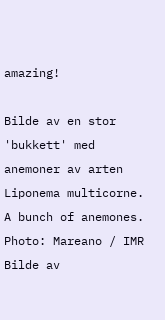amazing!

Bilde av en stor 'bukkett' med anemoner av arten Liponema multicorne.
A bunch of anemones. Photo: Mareano / IMR
Bilde av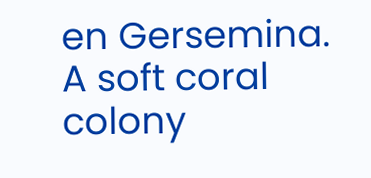en Gersemina.
A soft coral colony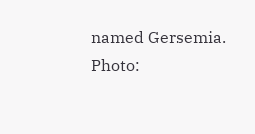named Gersemia. Photo: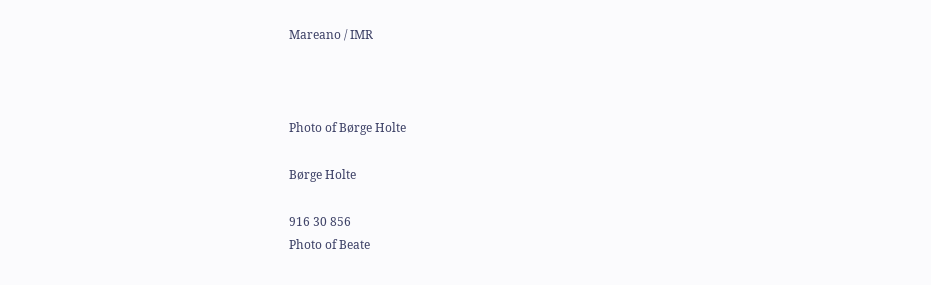Mareano / IMR



Photo of Børge Holte

Børge Holte

916 30 856
Photo of Beate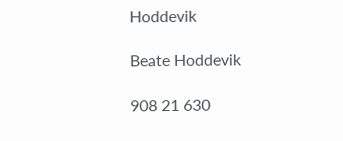Hoddevik

Beate Hoddevik

908 21 630